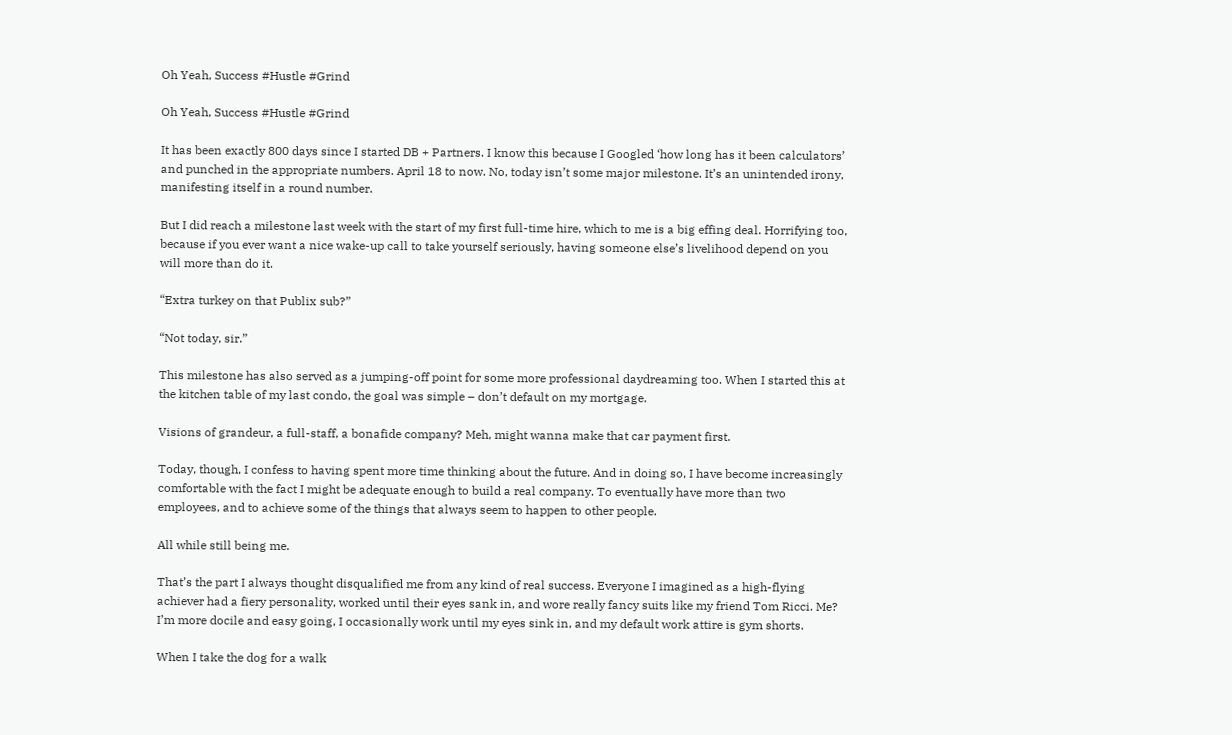Oh Yeah, Success #Hustle #Grind

Oh Yeah, Success #Hustle #Grind

It has been exactly 800 days since I started DB + Partners. I know this because I Googled ‘how long has it been calculators’ and punched in the appropriate numbers. April 18 to now. No, today isn’t some major milestone. It’s an unintended irony, manifesting itself in a round number.

But I did reach a milestone last week with the start of my first full-time hire, which to me is a big effing deal. Horrifying too, because if you ever want a nice wake-up call to take yourself seriously, having someone else’s livelihood depend on you will more than do it.

“Extra turkey on that Publix sub?”

“Not today, sir.”

This milestone has also served as a jumping-off point for some more professional daydreaming too. When I started this at the kitchen table of my last condo, the goal was simple – don’t default on my mortgage.

Visions of grandeur, a full-staff, a bonafide company? Meh, might wanna make that car payment first.

Today, though, I confess to having spent more time thinking about the future. And in doing so, I have become increasingly comfortable with the fact I might be adequate enough to build a real company. To eventually have more than two employees, and to achieve some of the things that always seem to happen to other people.

All while still being me.

That’s the part I always thought disqualified me from any kind of real success. Everyone I imagined as a high-flying achiever had a fiery personality, worked until their eyes sank in, and wore really fancy suits like my friend Tom Ricci. Me? I’m more docile and easy going, I occasionally work until my eyes sink in, and my default work attire is gym shorts.

When I take the dog for a walk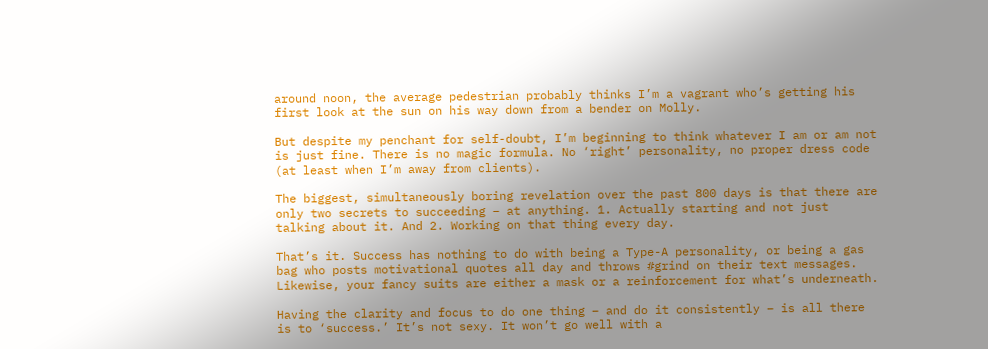around noon, the average pedestrian probably thinks I’m a vagrant who’s getting his first look at the sun on his way down from a bender on Molly.

But despite my penchant for self-doubt, I’m beginning to think whatever I am or am not is just fine. There is no magic formula. No ‘right’ personality, no proper dress code (at least when I’m away from clients).

The biggest, simultaneously boring revelation over the past 800 days is that there are only two secrets to succeeding – at anything. 1. Actually starting and not just talking about it. And 2. Working on that thing every day.

That’s it. Success has nothing to do with being a Type-A personality, or being a gas bag who posts motivational quotes all day and throws #grind on their text messages. Likewise, your fancy suits are either a mask or a reinforcement for what’s underneath.

Having the clarity and focus to do one thing – and do it consistently – is all there is to ‘success.’ It’s not sexy. It won’t go well with a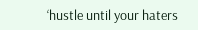‘hustle until your haters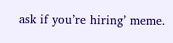ask if you’re hiring’ meme.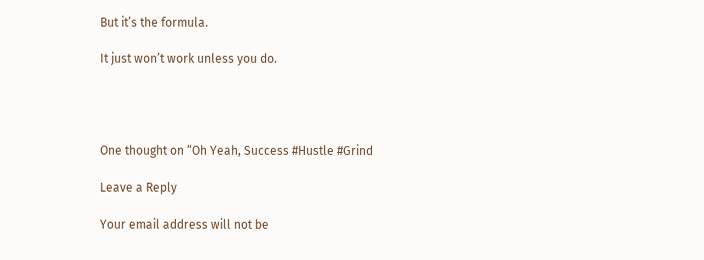But it’s the formula.

It just won’t work unless you do.




One thought on “Oh Yeah, Success #Hustle #Grind

Leave a Reply

Your email address will not be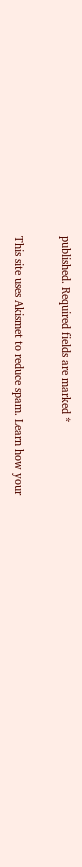published. Required fields are marked *

This site uses Akismet to reduce spam. Learn how your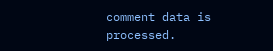comment data is processed.